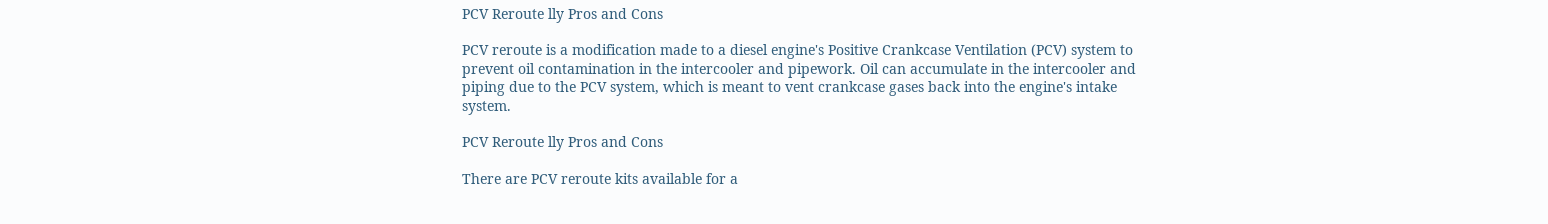PCV Reroute lly Pros and Cons

PCV reroute is a modification made to a diesel engine's Positive Crankcase Ventilation (PCV) system to prevent oil contamination in the intercooler and pipework. Oil can accumulate in the intercooler and piping due to the PCV system, which is meant to vent crankcase gases back into the engine's intake system.

PCV Reroute lly Pros and Cons

There are PCV reroute kits available for a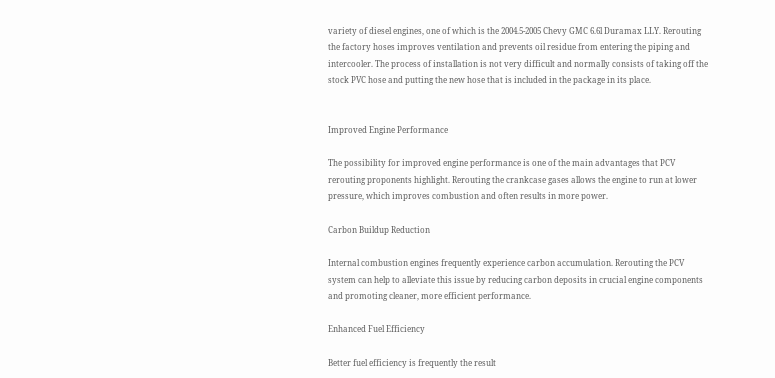variety of diesel engines, one of which is the 2004.5-2005 Chevy GMC 6.6l Duramax LLY. Rerouting the factory hoses improves ventilation and prevents oil residue from entering the piping and intercooler. The process of installation is not very difficult and normally consists of taking off the stock PVC hose and putting the new hose that is included in the package in its place.


Improved Engine Performance

The possibility for improved engine performance is one of the main advantages that PCV rerouting proponents highlight. Rerouting the crankcase gases allows the engine to run at lower pressure, which improves combustion and often results in more power.

Carbon Buildup Reduction

Internal combustion engines frequently experience carbon accumulation. Rerouting the PCV system can help to alleviate this issue by reducing carbon deposits in crucial engine components and promoting cleaner, more efficient performance.

Enhanced Fuel Efficiency

Better fuel efficiency is frequently the result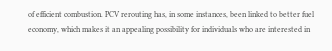of efficient combustion. PCV rerouting has, in some instances, been linked to better fuel economy, which makes it an appealing possibility for individuals who are interested in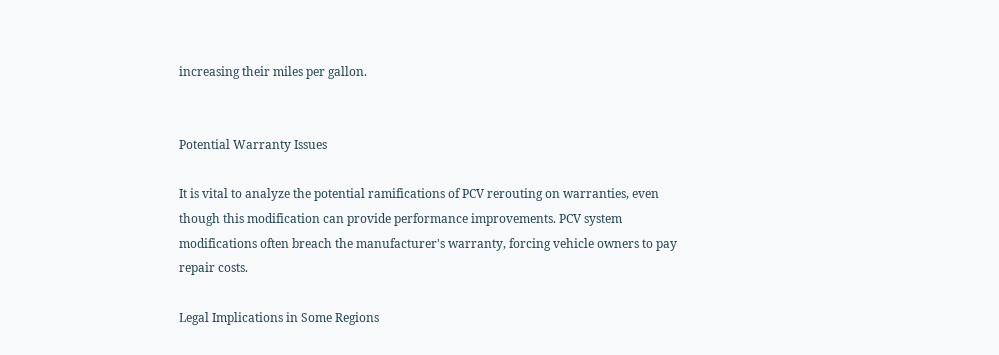increasing their miles per gallon.


Potential Warranty Issues

It is vital to analyze the potential ramifications of PCV rerouting on warranties, even though this modification can provide performance improvements. PCV system modifications often breach the manufacturer's warranty, forcing vehicle owners to pay repair costs.

Legal Implications in Some Regions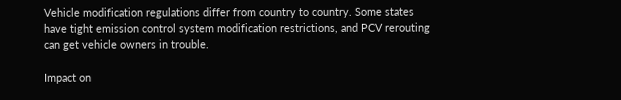Vehicle modification regulations differ from country to country. Some states have tight emission control system modification restrictions, and PCV rerouting can get vehicle owners in trouble.

Impact on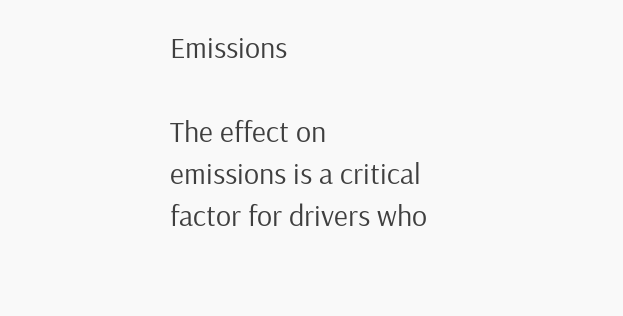Emissions

The effect on emissions is a critical factor for drivers who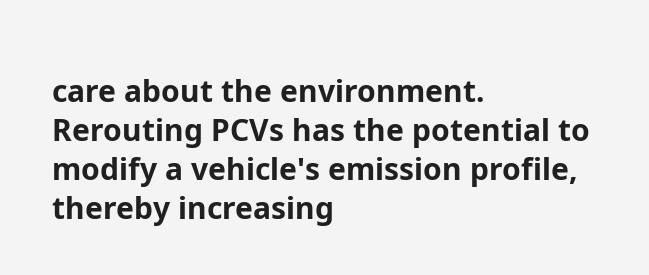care about the environment. Rerouting PCVs has the potential to modify a vehicle's emission profile, thereby increasing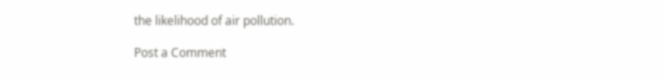the likelihood of air pollution.

Post a Comment